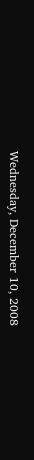Wednesday, December 10, 2008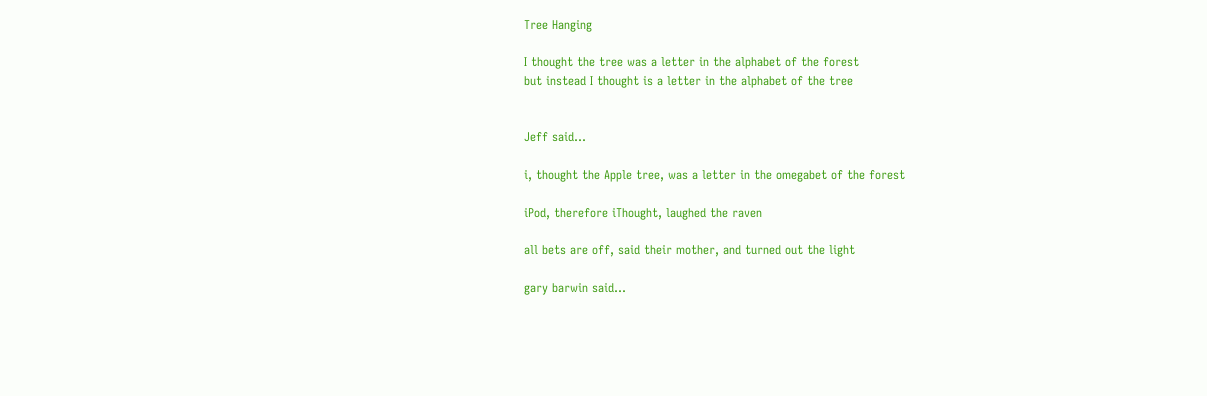Tree Hanging

I thought the tree was a letter in the alphabet of the forest
but instead I thought is a letter in the alphabet of the tree


Jeff said...

i, thought the Apple tree, was a letter in the omegabet of the forest

iPod, therefore iThought, laughed the raven

all bets are off, said their mother, and turned out the light

gary barwin said...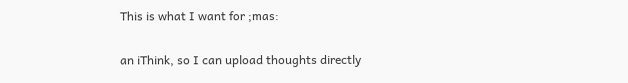This is what I want for ;mas:

an iThink, so I can upload thoughts directly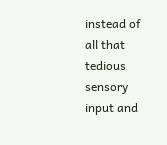instead of all that tedious sensory input and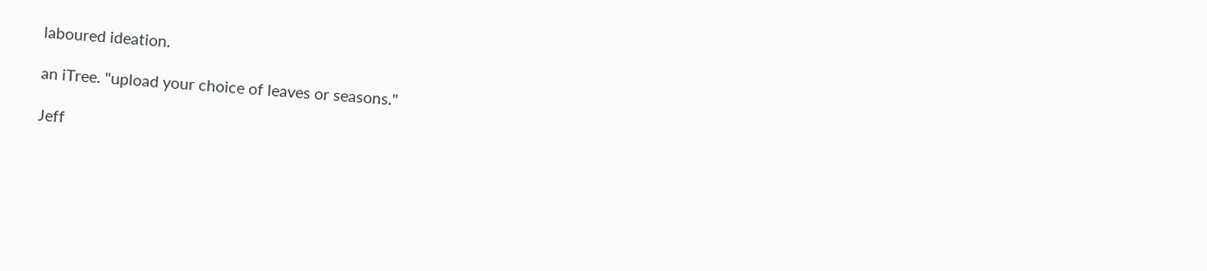laboured ideation.

an iTree. "upload your choice of leaves or seasons."

Jeff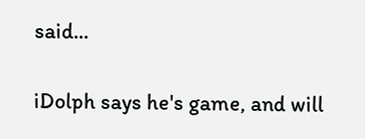said...

iDolph says he's game, and will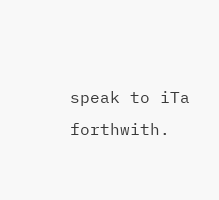speak to iTa forthwith.